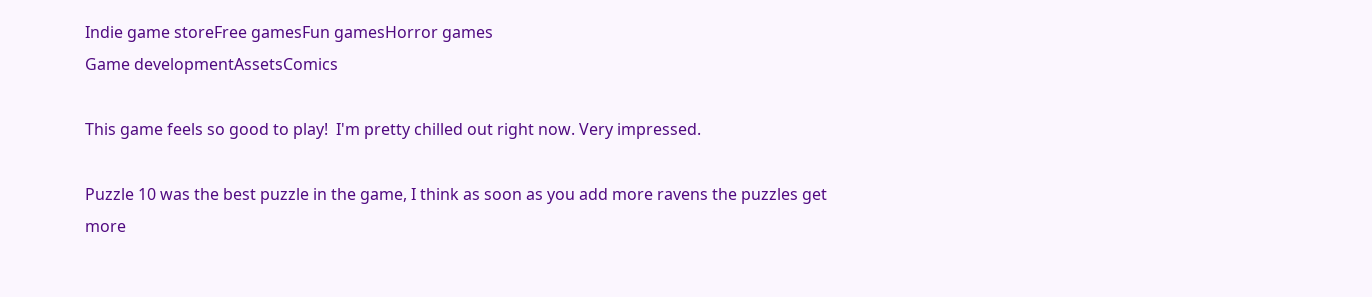Indie game storeFree gamesFun gamesHorror games
Game developmentAssetsComics

This game feels so good to play!  I'm pretty chilled out right now. Very impressed.

Puzzle 10 was the best puzzle in the game, I think as soon as you add more ravens the puzzles get more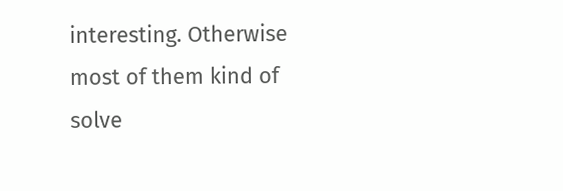interesting. Otherwise most of them kind of solve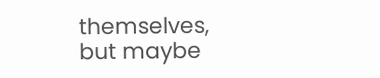themselves, but maybe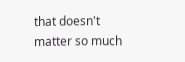that doesn't matter so much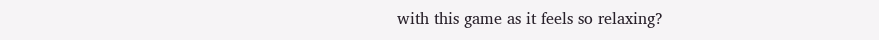with this game as it feels so relaxing?